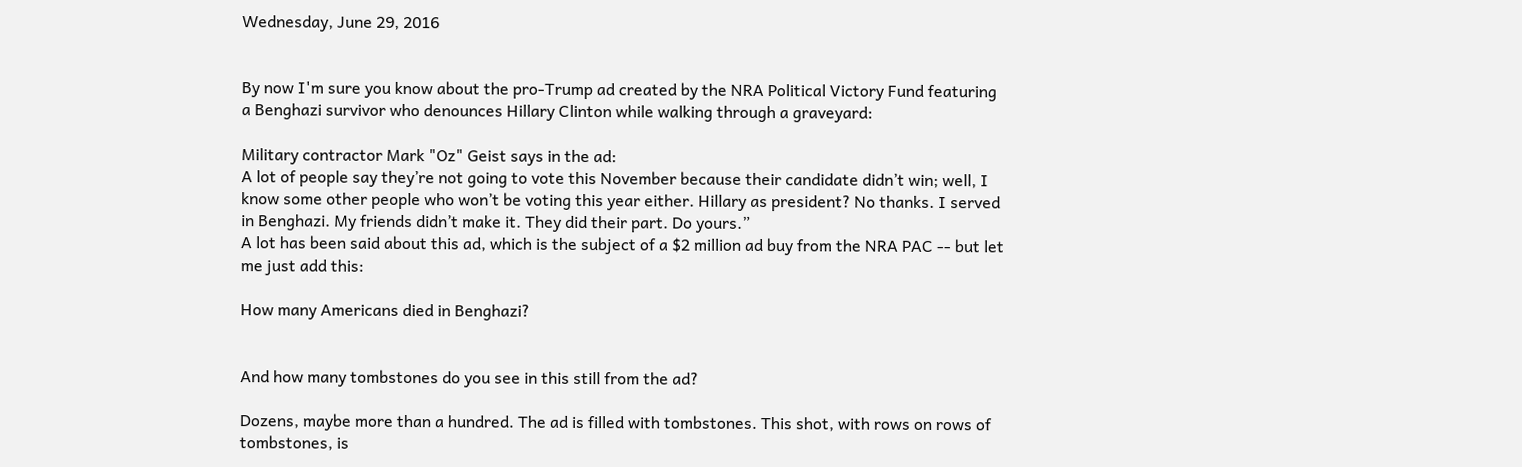Wednesday, June 29, 2016


By now I'm sure you know about the pro-Trump ad created by the NRA Political Victory Fund featuring a Benghazi survivor who denounces Hillary Clinton while walking through a graveyard:

Military contractor Mark "Oz" Geist says in the ad:
A lot of people say they’re not going to vote this November because their candidate didn’t win; well, I know some other people who won’t be voting this year either. Hillary as president? No thanks. I served in Benghazi. My friends didn’t make it. They did their part. Do yours.”
A lot has been said about this ad, which is the subject of a $2 million ad buy from the NRA PAC -- but let me just add this:

How many Americans died in Benghazi?


And how many tombstones do you see in this still from the ad?

Dozens, maybe more than a hundred. The ad is filled with tombstones. This shot, with rows on rows of tombstones, is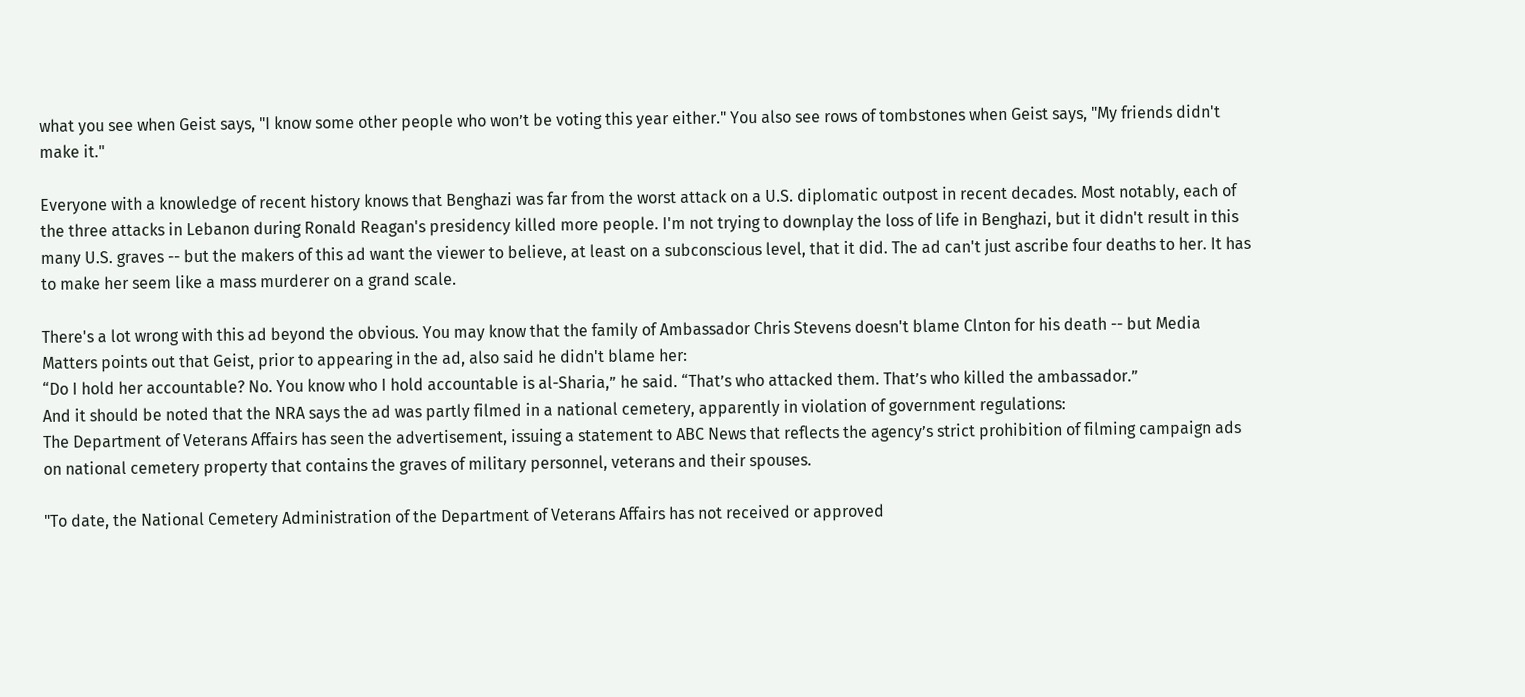what you see when Geist says, "I know some other people who won’t be voting this year either." You also see rows of tombstones when Geist says, "My friends didn't make it."

Everyone with a knowledge of recent history knows that Benghazi was far from the worst attack on a U.S. diplomatic outpost in recent decades. Most notably, each of the three attacks in Lebanon during Ronald Reagan's presidency killed more people. I'm not trying to downplay the loss of life in Benghazi, but it didn't result in this many U.S. graves -- but the makers of this ad want the viewer to believe, at least on a subconscious level, that it did. The ad can't just ascribe four deaths to her. It has to make her seem like a mass murderer on a grand scale.

There's a lot wrong with this ad beyond the obvious. You may know that the family of Ambassador Chris Stevens doesn't blame Clnton for his death -- but Media Matters points out that Geist, prior to appearing in the ad, also said he didn't blame her:
“Do I hold her accountable? No. You know who I hold accountable is al-Sharia,” he said. “That’s who attacked them. That’s who killed the ambassador.”
And it should be noted that the NRA says the ad was partly filmed in a national cemetery, apparently in violation of government regulations:
The Department of Veterans Affairs has seen the advertisement, issuing a statement to ABC News that reflects the agency’s strict prohibition of filming campaign ads on national cemetery property that contains the graves of military personnel, veterans and their spouses.

"To date, the National Cemetery Administration of the Department of Veterans Affairs has not received or approved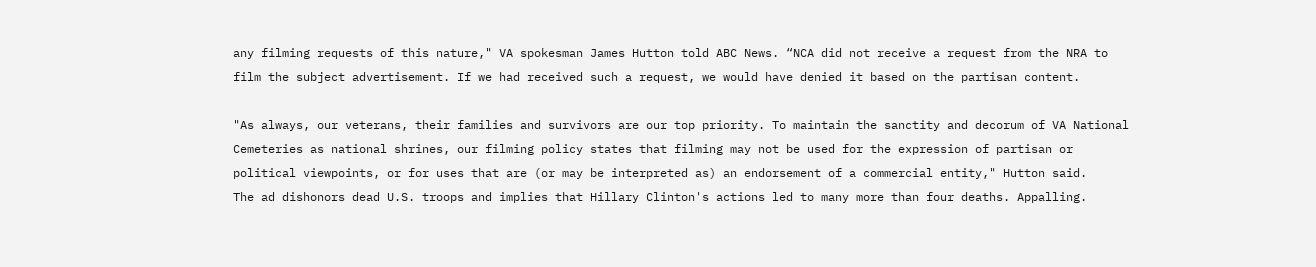any filming requests of this nature," VA spokesman James Hutton told ABC News. “NCA did not receive a request from the NRA to film the subject advertisement. If we had received such a request, we would have denied it based on the partisan content.

"As always, our veterans, their families and survivors are our top priority. To maintain the sanctity and decorum of VA National Cemeteries as national shrines, our filming policy states that filming may not be used for the expression of partisan or political viewpoints, or for uses that are (or may be interpreted as) an endorsement of a commercial entity," Hutton said.
The ad dishonors dead U.S. troops and implies that Hillary Clinton's actions led to many more than four deaths. Appalling.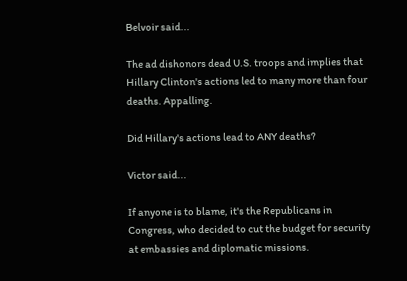Belvoir said...

The ad dishonors dead U.S. troops and implies that Hillary Clinton's actions led to many more than four deaths. Appalling.

Did Hillary's actions lead to ANY deaths?

Victor said...

If anyone is to blame, it's the Republicans in Congress, who decided to cut the budget for security at embassies and diplomatic missions.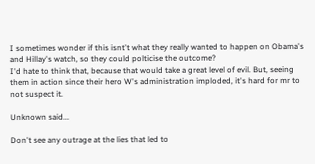I sometimes wonder if this isnt't what they really wanted to happen on Obama's and Hillay's watch, so they could polticise the outcome?
I'd hate to think that, because that would take a great level of evil. But, seeing them in action since their hero W's administration imploded, it's hard for mr to not suspect it.

Unknown said...

Don't see any outrage at the lies that led to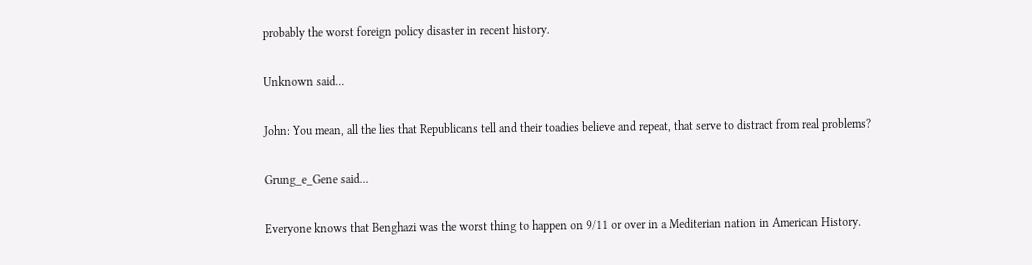probably the worst foreign policy disaster in recent history.

Unknown said...

John: You mean, all the lies that Republicans tell and their toadies believe and repeat, that serve to distract from real problems?

Grung_e_Gene said...

Everyone knows that Benghazi was the worst thing to happen on 9/11 or over in a Mediterian nation in American History.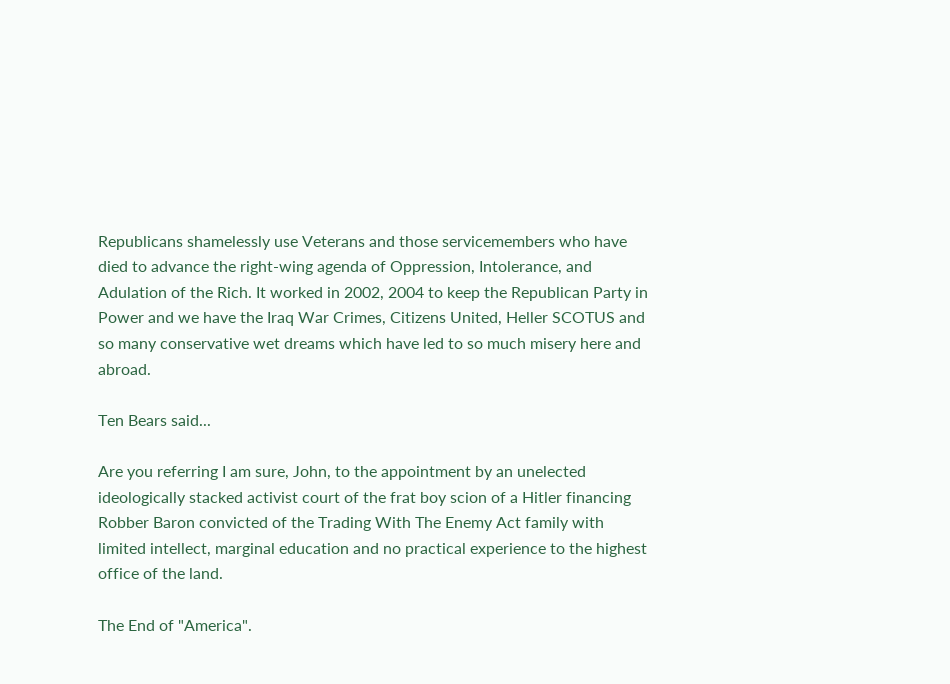Republicans shamelessly use Veterans and those servicemembers who have died to advance the right-wing agenda of Oppression, Intolerance, and Adulation of the Rich. It worked in 2002, 2004 to keep the Republican Party in Power and we have the Iraq War Crimes, Citizens United, Heller SCOTUS and so many conservative wet dreams which have led to so much misery here and abroad.

Ten Bears said...

Are you referring I am sure, John, to the appointment by an unelected ideologically stacked activist court of the frat boy scion of a Hitler financing Robber Baron convicted of the Trading With The Enemy Act family with limited intellect, marginal education and no practical experience to the highest office of the land.

The End of "America".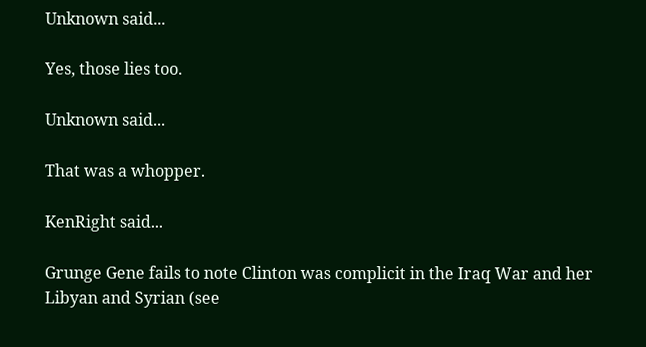Unknown said...

Yes, those lies too.

Unknown said...

That was a whopper.

KenRight said...

Grunge Gene fails to note Clinton was complicit in the Iraq War and her Libyan and Syrian (see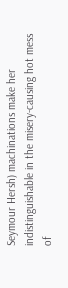Seymour Hersh) machinations make her indistinguishable in the misery-causing hot mess of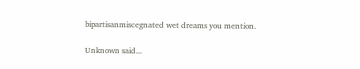bipartisanmiscegnated wet dreams you mention.

Unknown said...